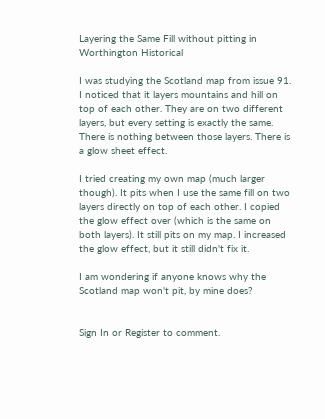Layering the Same Fill without pitting in Worthington Historical

I was studying the Scotland map from issue 91. I noticed that it layers mountains and hill on top of each other. They are on two different layers, but every setting is exactly the same. There is nothing between those layers. There is a glow sheet effect.

I tried creating my own map (much larger though). It pits when I use the same fill on two layers directly on top of each other. I copied the glow effect over (which is the same on both layers). It still pits on my map. I increased the glow effect, but it still didn't fix it.

I am wondering if anyone knows why the Scotland map won't pit, by mine does?


Sign In or Register to comment.